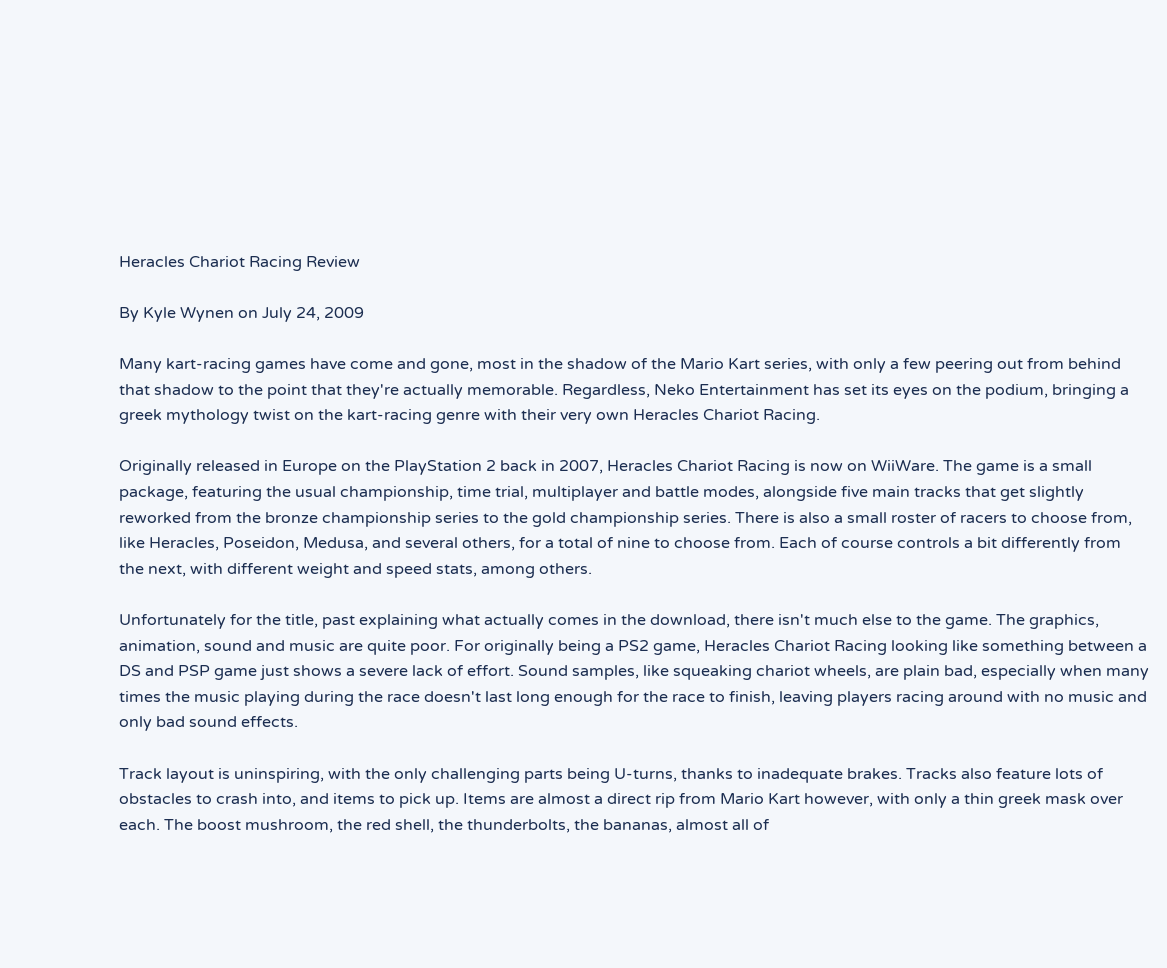Heracles Chariot Racing Review

By Kyle Wynen on July 24, 2009

Many kart-racing games have come and gone, most in the shadow of the Mario Kart series, with only a few peering out from behind that shadow to the point that they're actually memorable. Regardless, Neko Entertainment has set its eyes on the podium, bringing a greek mythology twist on the kart-racing genre with their very own Heracles Chariot Racing.

Originally released in Europe on the PlayStation 2 back in 2007, Heracles Chariot Racing is now on WiiWare. The game is a small package, featuring the usual championship, time trial, multiplayer and battle modes, alongside five main tracks that get slightly reworked from the bronze championship series to the gold championship series. There is also a small roster of racers to choose from, like Heracles, Poseidon, Medusa, and several others, for a total of nine to choose from. Each of course controls a bit differently from the next, with different weight and speed stats, among others.

Unfortunately for the title, past explaining what actually comes in the download, there isn't much else to the game. The graphics, animation, sound and music are quite poor. For originally being a PS2 game, Heracles Chariot Racing looking like something between a DS and PSP game just shows a severe lack of effort. Sound samples, like squeaking chariot wheels, are plain bad, especially when many times the music playing during the race doesn't last long enough for the race to finish, leaving players racing around with no music and only bad sound effects.

Track layout is uninspiring, with the only challenging parts being U-turns, thanks to inadequate brakes. Tracks also feature lots of obstacles to crash into, and items to pick up. Items are almost a direct rip from Mario Kart however, with only a thin greek mask over each. The boost mushroom, the red shell, the thunderbolts, the bananas, almost all of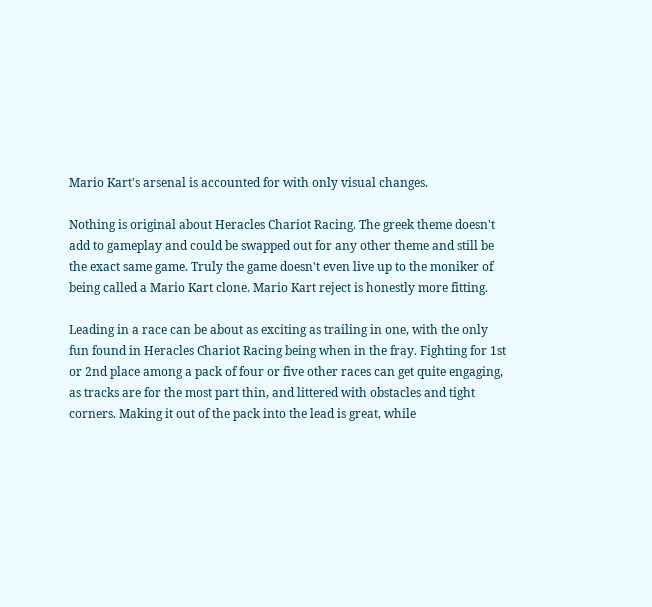Mario Kart's arsenal is accounted for with only visual changes.

Nothing is original about Heracles Chariot Racing. The greek theme doesn't add to gameplay and could be swapped out for any other theme and still be the exact same game. Truly the game doesn't even live up to the moniker of being called a Mario Kart clone. Mario Kart reject is honestly more fitting.

Leading in a race can be about as exciting as trailing in one, with the only fun found in Heracles Chariot Racing being when in the fray. Fighting for 1st or 2nd place among a pack of four or five other races can get quite engaging, as tracks are for the most part thin, and littered with obstacles and tight corners. Making it out of the pack into the lead is great, while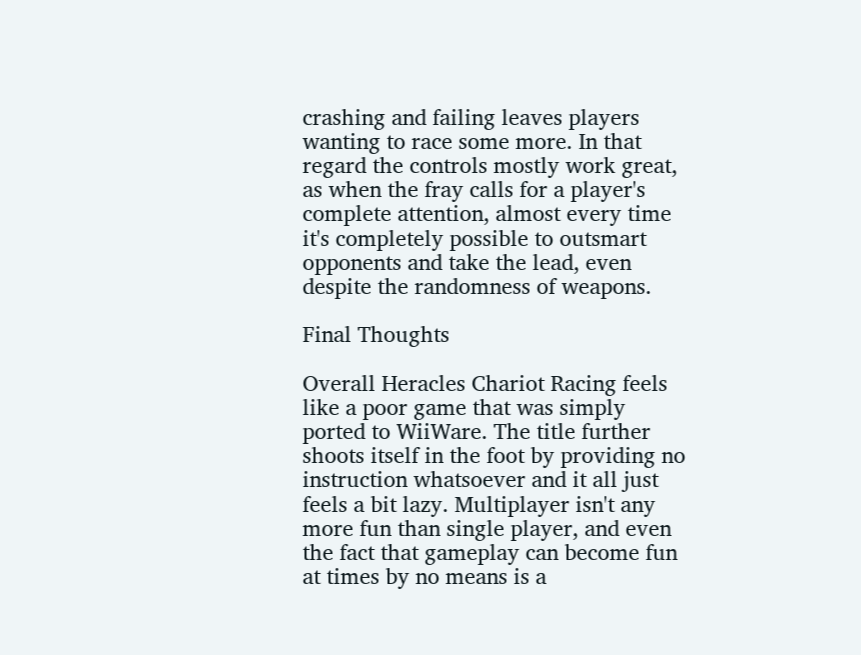crashing and failing leaves players wanting to race some more. In that regard the controls mostly work great, as when the fray calls for a player's complete attention, almost every time it's completely possible to outsmart opponents and take the lead, even despite the randomness of weapons.

Final Thoughts

Overall Heracles Chariot Racing feels like a poor game that was simply ported to WiiWare. The title further shoots itself in the foot by providing no instruction whatsoever and it all just feels a bit lazy. Multiplayer isn't any more fun than single player, and even the fact that gameplay can become fun at times by no means is a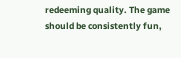redeeming quality. The game should be consistently fun,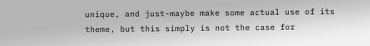unique, and just-maybe make some actual use of its theme, but this simply is not the case for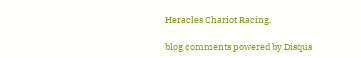Heracles Chariot Racing.

blog comments powered by Disqus